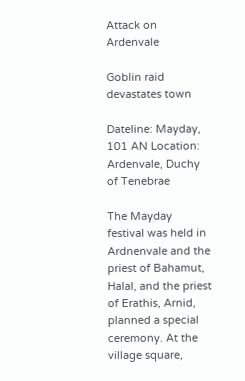Attack on Ardenvale

Goblin raid devastates town

Dateline: Mayday, 101 AN Location: Ardenvale, Duchy of Tenebrae

The Mayday festival was held in Ardnenvale and the priest of Bahamut, Halal, and the priest of Erathis, Arnid, planned a special ceremony. At the village square,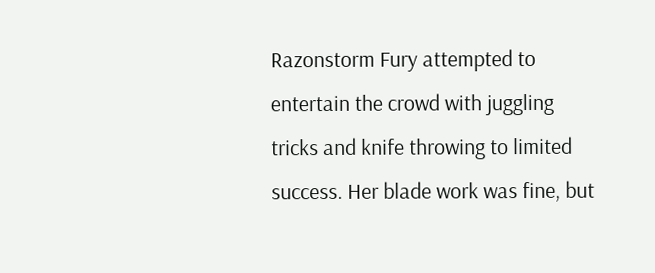Razonstorm Fury attempted to entertain the crowd with juggling tricks and knife throwing to limited success. Her blade work was fine, but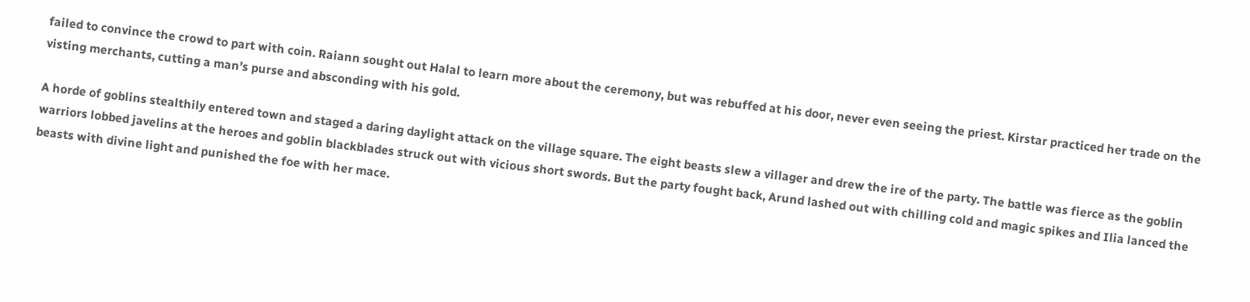failed to convince the crowd to part with coin. Raiann sought out Halal to learn more about the ceremony, but was rebuffed at his door, never even seeing the priest. Kirstar practiced her trade on the visting merchants, cutting a man’s purse and absconding with his gold.

A horde of goblins stealthily entered town and staged a daring daylight attack on the village square. The eight beasts slew a villager and drew the ire of the party. The battle was fierce as the goblin warriors lobbed javelins at the heroes and goblin blackblades struck out with vicious short swords. But the party fought back, Arund lashed out with chilling cold and magic spikes and Ilia lanced the beasts with divine light and punished the foe with her mace.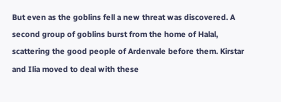But even as the goblins fell a new threat was discovered. A second group of goblins burst from the home of Halal, scattering the good people of Ardenvale before them. Kirstar and Ilia moved to deal with these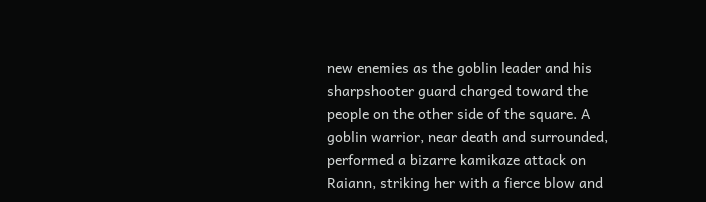new enemies as the goblin leader and his sharpshooter guard charged toward the people on the other side of the square. A goblin warrior, near death and surrounded, performed a bizarre kamikaze attack on Raiann, striking her with a fierce blow and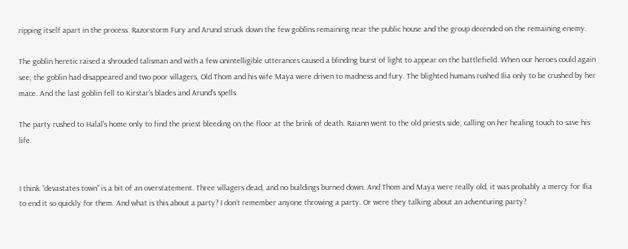ripping itself apart in the process. Razorstorm Fury and Arund struck down the few goblins remaining near the public house and the group decended on the remaining enemy.

The goblin heretic raised a shrouded talisman and with a few unintelligible utterances caused a blinding burst of light to appear on the battlefield. When our heroes could again see, the goblin had disappeared and two poor villagers, Old Thom and his wife Maya were driven to madness and fury. The blighted humans rushed Ilia only to be crushed by her mace. And the last goblin fell to Kirstar’s blades and Arund’s spells.

The party rushed to Halal’s home only to find the priest bleeding on the floor at the brink of death. Raiann went to the old priests side, calling on her healing touch to save his life.


I think “devastates town” is a bit of an overstatement. Three villagers dead, and no buildings burned down. And Thom and Maya were really old, it was probably a mercy for Ilia to end it so quickly for them. And what is this about a party? I don’t remember anyone throwing a party. Or were they talking about an adventuring party?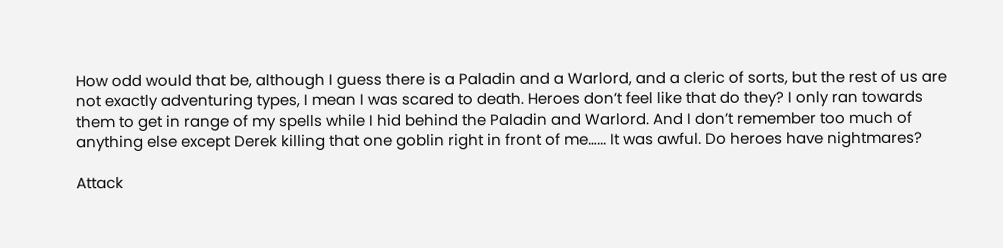How odd would that be, although I guess there is a Paladin and a Warlord, and a cleric of sorts, but the rest of us are not exactly adventuring types, I mean I was scared to death. Heroes don’t feel like that do they? I only ran towards them to get in range of my spells while I hid behind the Paladin and Warlord. And I don’t remember too much of anything else except Derek killing that one goblin right in front of me…... It was awful. Do heroes have nightmares?

Attack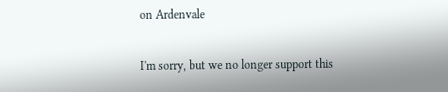on Ardenvale

I'm sorry, but we no longer support this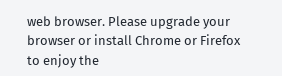web browser. Please upgrade your browser or install Chrome or Firefox to enjoy the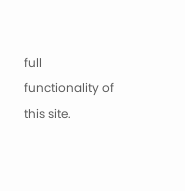full functionality of this site.